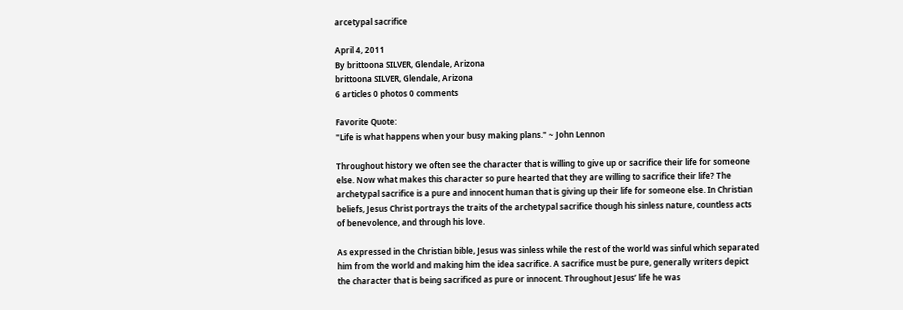arcetypal sacrifice

April 4, 2011
By brittoona SILVER, Glendale, Arizona
brittoona SILVER, Glendale, Arizona
6 articles 0 photos 0 comments

Favorite Quote:
"Life is what happens when your busy making plans." ~ John Lennon

Throughout history we often see the character that is willing to give up or sacrifice their life for someone else. Now what makes this character so pure hearted that they are willing to sacrifice their life? The archetypal sacrifice is a pure and innocent human that is giving up their life for someone else. In Christian beliefs, Jesus Christ portrays the traits of the archetypal sacrifice though his sinless nature, countless acts of benevolence, and through his love.

As expressed in the Christian bible, Jesus was sinless while the rest of the world was sinful which separated him from the world and making him the idea sacrifice. A sacrifice must be pure, generally writers depict the character that is being sacrificed as pure or innocent. Throughout Jesus’ life he was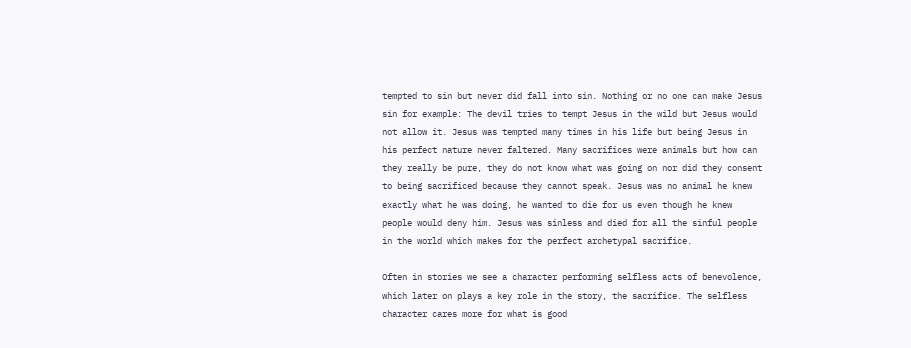tempted to sin but never did fall into sin. Nothing or no one can make Jesus sin for example: The devil tries to tempt Jesus in the wild but Jesus would not allow it. Jesus was tempted many times in his life but being Jesus in his perfect nature never faltered. Many sacrifices were animals but how can they really be pure, they do not know what was going on nor did they consent to being sacrificed because they cannot speak. Jesus was no animal he knew exactly what he was doing, he wanted to die for us even though he knew people would deny him. Jesus was sinless and died for all the sinful people in the world which makes for the perfect archetypal sacrifice.

Often in stories we see a character performing selfless acts of benevolence, which later on plays a key role in the story, the sacrifice. The selfless character cares more for what is good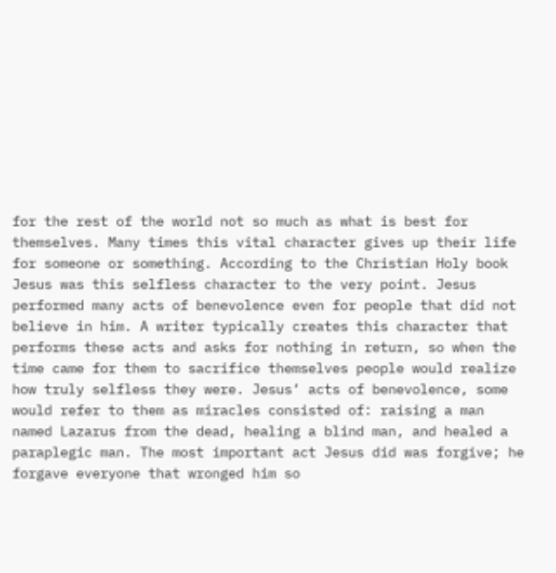for the rest of the world not so much as what is best for themselves. Many times this vital character gives up their life for someone or something. According to the Christian Holy book Jesus was this selfless character to the very point. Jesus performed many acts of benevolence even for people that did not believe in him. A writer typically creates this character that performs these acts and asks for nothing in return, so when the time came for them to sacrifice themselves people would realize how truly selfless they were. Jesus’ acts of benevolence, some would refer to them as miracles consisted of: raising a man named Lazarus from the dead, healing a blind man, and healed a paraplegic man. The most important act Jesus did was forgive; he forgave everyone that wronged him so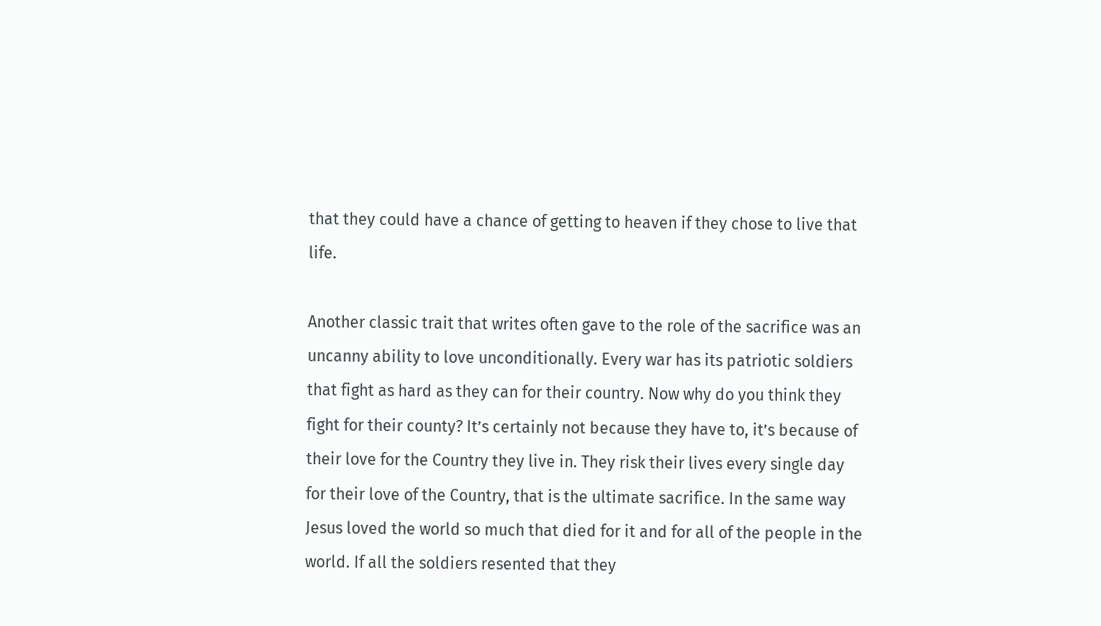that they could have a chance of getting to heaven if they chose to live that life.

Another classic trait that writes often gave to the role of the sacrifice was an uncanny ability to love unconditionally. Every war has its patriotic soldiers that fight as hard as they can for their country. Now why do you think they fight for their county? It’s certainly not because they have to, it’s because of their love for the Country they live in. They risk their lives every single day for their love of the Country, that is the ultimate sacrifice. In the same way Jesus loved the world so much that died for it and for all of the people in the world. If all the soldiers resented that they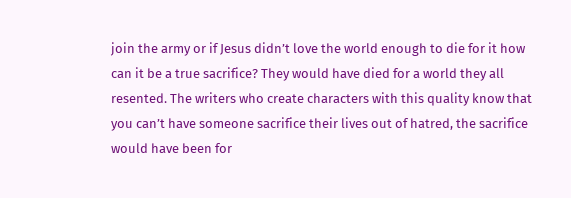join the army or if Jesus didn’t love the world enough to die for it how can it be a true sacrifice? They would have died for a world they all resented. The writers who create characters with this quality know that you can’t have someone sacrifice their lives out of hatred, the sacrifice would have been for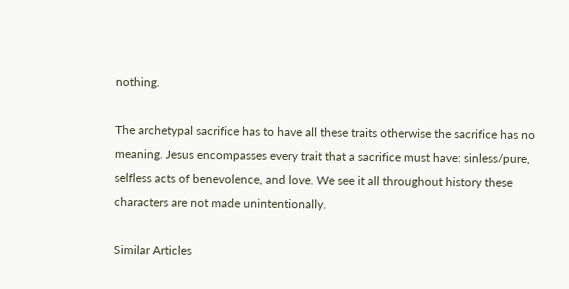nothing.

The archetypal sacrifice has to have all these traits otherwise the sacrifice has no meaning. Jesus encompasses every trait that a sacrifice must have: sinless/pure, selfless acts of benevolence, and love. We see it all throughout history these characters are not made unintentionally.

Similar Articles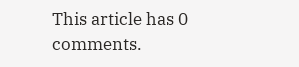This article has 0 comments.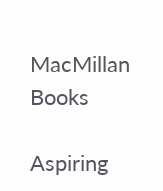MacMillan Books

Aspiring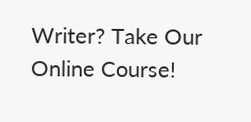Writer? Take Our Online Course!